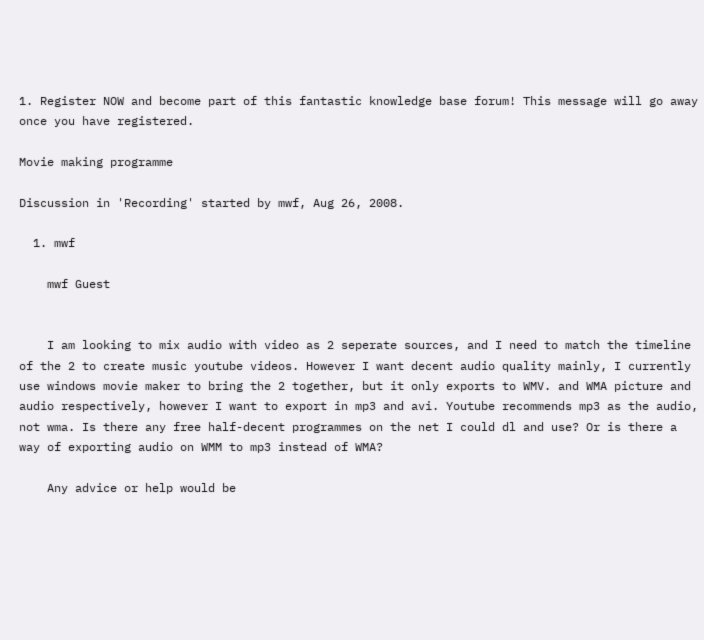1. Register NOW and become part of this fantastic knowledge base forum! This message will go away once you have registered.

Movie making programme

Discussion in 'Recording' started by mwf, Aug 26, 2008.

  1. mwf

    mwf Guest


    I am looking to mix audio with video as 2 seperate sources, and I need to match the timeline of the 2 to create music youtube videos. However I want decent audio quality mainly, I currently use windows movie maker to bring the 2 together, but it only exports to WMV. and WMA picture and audio respectively, however I want to export in mp3 and avi. Youtube recommends mp3 as the audio, not wma. Is there any free half-decent programmes on the net I could dl and use? Or is there a way of exporting audio on WMM to mp3 instead of WMA?

    Any advice or help would be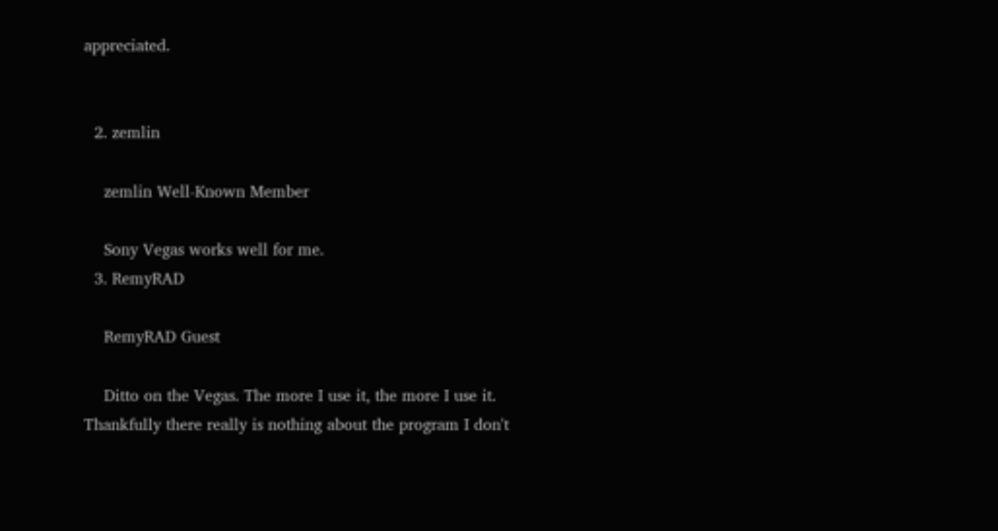appreciated.


  2. zemlin

    zemlin Well-Known Member

    Sony Vegas works well for me.
  3. RemyRAD

    RemyRAD Guest

    Ditto on the Vegas. The more I use it, the more I use it. Thankfully there really is nothing about the program I don't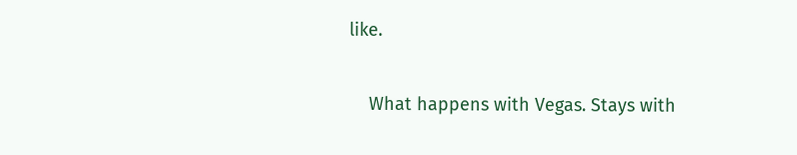like.

    What happens with Vegas. Stays with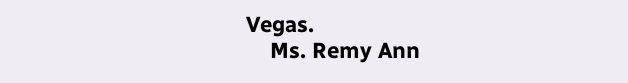Vegas.
    Ms. Remy Ann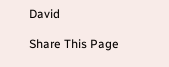David

Share This Page